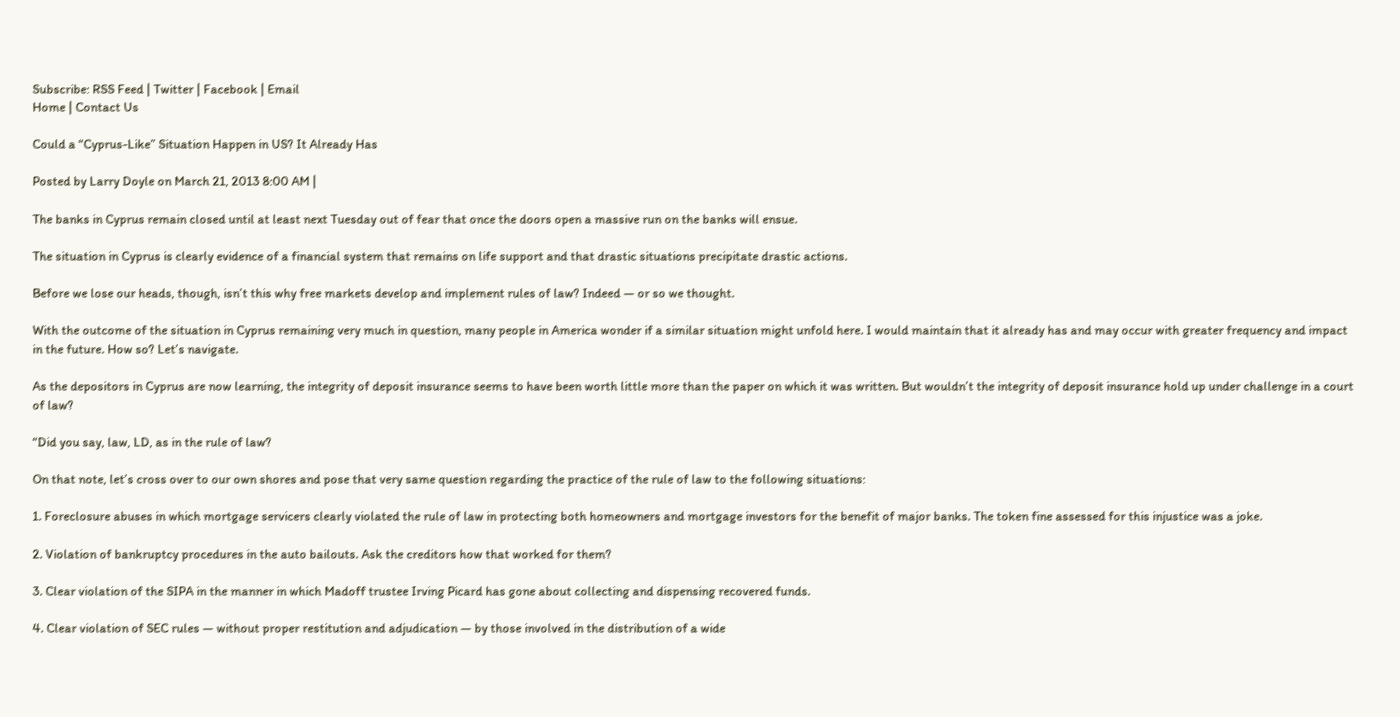Subscribe: RSS Feed | Twitter | Facebook | Email
Home | Contact Us

Could a “Cyprus-Like” Situation Happen in US? It Already Has

Posted by Larry Doyle on March 21, 2013 8:00 AM |

The banks in Cyprus remain closed until at least next Tuesday out of fear that once the doors open a massive run on the banks will ensue.

The situation in Cyprus is clearly evidence of a financial system that remains on life support and that drastic situations precipitate drastic actions.

Before we lose our heads, though, isn’t this why free markets develop and implement rules of law? Indeed — or so we thought.

With the outcome of the situation in Cyprus remaining very much in question, many people in America wonder if a similar situation might unfold here. I would maintain that it already has and may occur with greater frequency and impact in the future. How so? Let’s navigate.

As the depositors in Cyprus are now learning, the integrity of deposit insurance seems to have been worth little more than the paper on which it was written. But wouldn’t the integrity of deposit insurance hold up under challenge in a court of law?

“Did you say, law, LD, as in the rule of law?

On that note, let’s cross over to our own shores and pose that very same question regarding the practice of the rule of law to the following situations:

1. Foreclosure abuses in which mortgage servicers clearly violated the rule of law in protecting both homeowners and mortgage investors for the benefit of major banks. The token fine assessed for this injustice was a joke.

2. Violation of bankruptcy procedures in the auto bailouts. Ask the creditors how that worked for them?

3. Clear violation of the SIPA in the manner in which Madoff trustee Irving Picard has gone about collecting and dispensing recovered funds.

4. Clear violation of SEC rules — without proper restitution and adjudication — by those involved in the distribution of a wide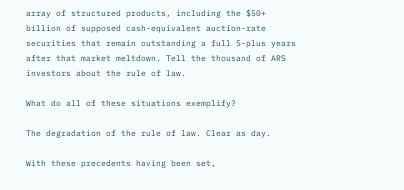array of structured products, including the $50+ billion of supposed cash-equivalent auction-rate securities that remain outstanding a full 5-plus years after that market meltdown. Tell the thousand of ARS investors about the rule of law.

What do all of these situations exemplify?

The degradation of the rule of law. Clear as day.

With these precedents having been set,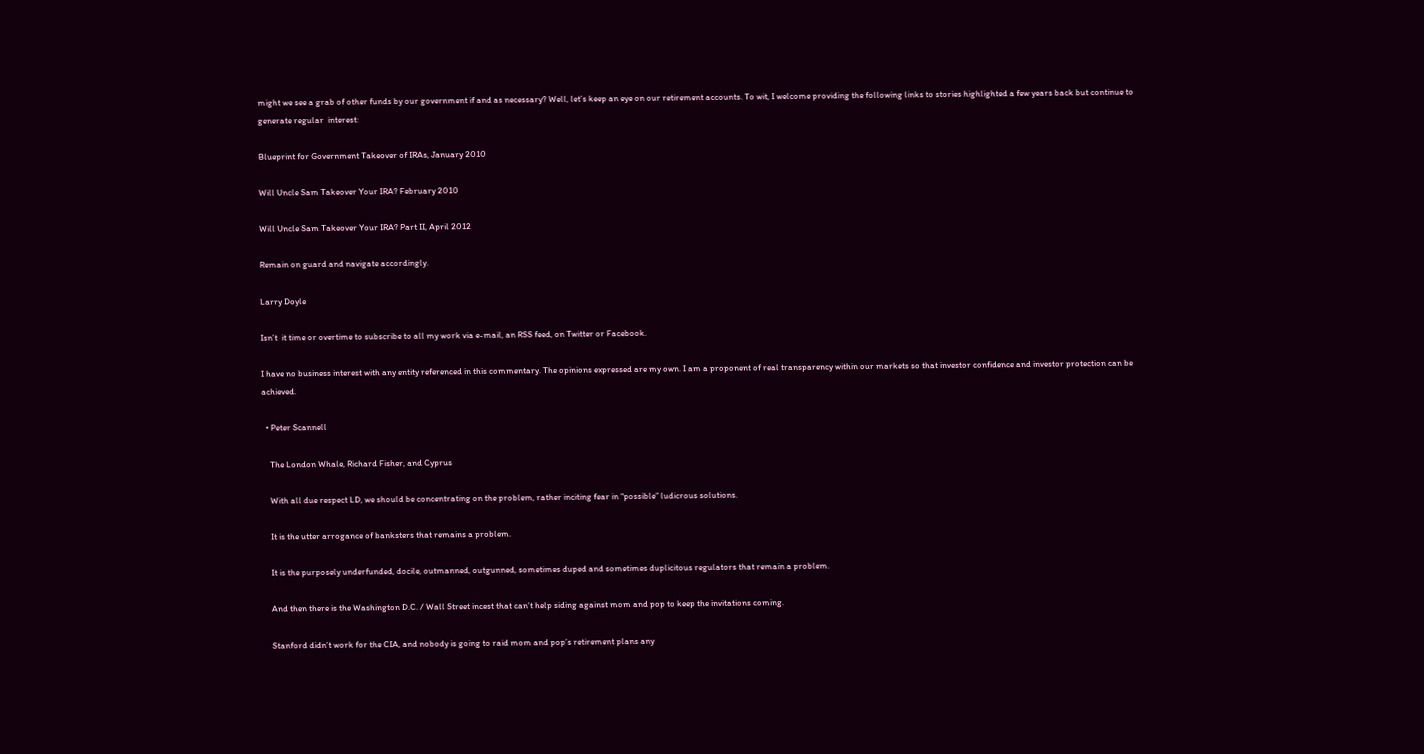might we see a grab of other funds by our government if and as necessary? Well, let’s keep an eye on our retirement accounts. To wit, I welcome providing the following links to stories highlighted a few years back but continue to generate regular  interest:

Blueprint for Government Takeover of IRAs, January 2010

Will Uncle Sam Takeover Your IRA? February 2010

Will Uncle Sam Takeover Your IRA? Part II, April 2012

Remain on guard and navigate accordingly.

Larry Doyle

Isn’t  it time or overtime to subscribe to all my work via e-mail, an RSS feed, on Twitter or Facebook.

I have no business interest with any entity referenced in this commentary. The opinions expressed are my own. I am a proponent of real transparency within our markets so that investor confidence and investor protection can be achieved.

  • Peter Scannell

    The London Whale, Richard Fisher, and Cyprus

    With all due respect LD, we should be concentrating on the problem, rather inciting fear in “possible” ludicrous solutions.

    It is the utter arrogance of banksters that remains a problem.

    It is the purposely underfunded, docile, outmanned, outgunned, sometimes duped and sometimes duplicitous regulators that remain a problem.

    And then there is the Washington D.C. / Wall Street incest that can’t help siding against mom and pop to keep the invitations coming.

    Stanford didn’t work for the CIA, and nobody is going to raid mom and pop’s retirement plans any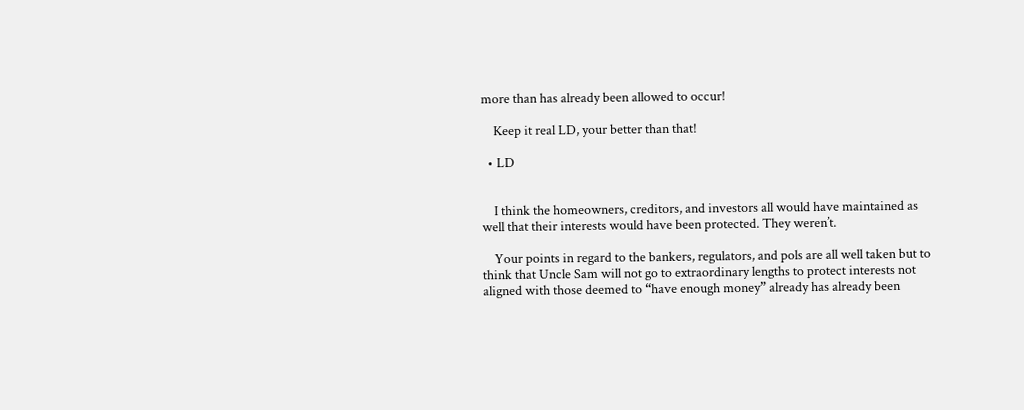more than has already been allowed to occur!

    Keep it real LD, your better than that!

  • LD


    I think the homeowners, creditors, and investors all would have maintained as well that their interests would have been protected. They weren’t.

    Your points in regard to the bankers, regulators, and pols are all well taken but to think that Uncle Sam will not go to extraordinary lengths to protect interests not aligned with those deemed to “have enough money” already has already been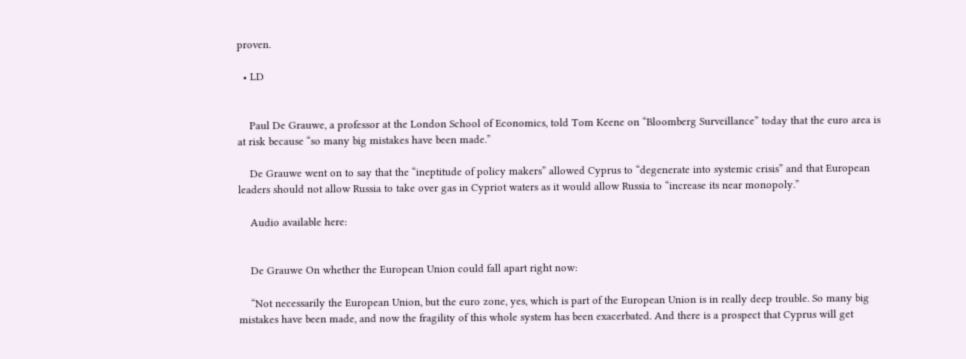proven.

  • LD


    Paul De Grauwe, a professor at the London School of Economics, told Tom Keene on “Bloomberg Surveillance” today that the euro area is at risk because “so many big mistakes have been made.”

    De Grauwe went on to say that the “ineptitude of policy makers” allowed Cyprus to “degenerate into systemic crisis” and that European leaders should not allow Russia to take over gas in Cypriot waters as it would allow Russia to “increase its near monopoly.”

    Audio available here:


    De Grauwe On whether the European Union could fall apart right now:

    “Not necessarily the European Union, but the euro zone, yes, which is part of the European Union is in really deep trouble. So many big mistakes have been made, and now the fragility of this whole system has been exacerbated. And there is a prospect that Cyprus will get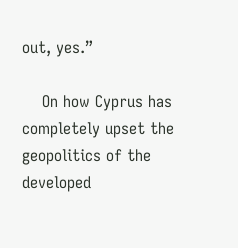out, yes.”

    On how Cyprus has completely upset the geopolitics of the developed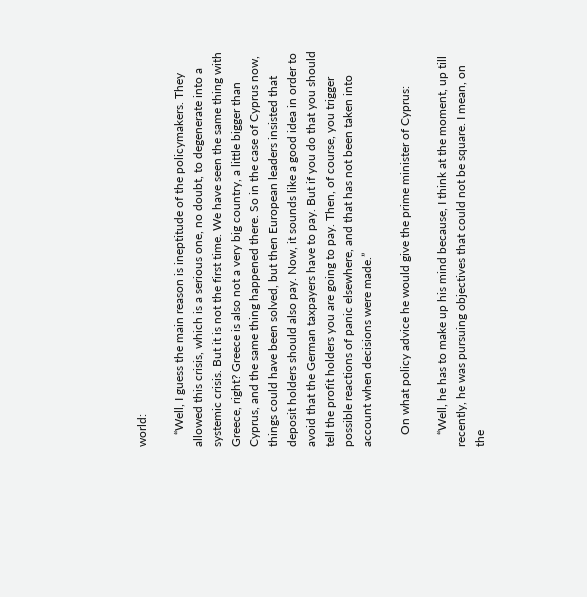world:

    “Well, I guess the main reason is ineptitude of the policymakers. They allowed this crisis, which is a serious one, no doubt, to degenerate into a systemic crisis. But it is not the first time. We have seen the same thing with Greece, right? Greece is also not a very big country, a little bigger than Cyprus, and the same thing happened there. So in the case of Cyprus now, things could have been solved, but then European leaders insisted that deposit holders should also pay. Now, it sounds like a good idea in order to avoid that the German taxpayers have to pay. But if you do that you should tell the profit holders you are going to pay. Then, of course, you trigger possible reactions of panic elsewhere, and that has not been taken into account when decisions were made.”

    On what policy advice he would give the prime minister of Cyprus:

    “Well, he has to make up his mind because, I think at the moment, up till recently, he was pursuing objectives that could not be square. I mean, on the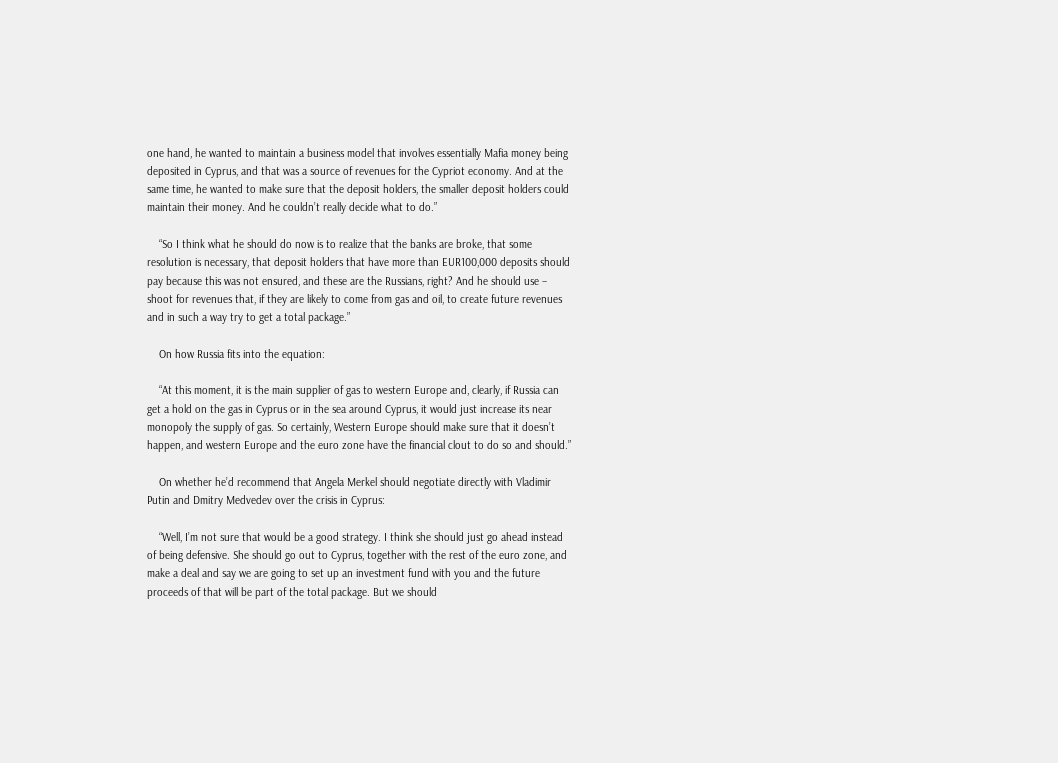one hand, he wanted to maintain a business model that involves essentially Mafia money being deposited in Cyprus, and that was a source of revenues for the Cypriot economy. And at the same time, he wanted to make sure that the deposit holders, the smaller deposit holders could maintain their money. And he couldn’t really decide what to do.”

    “So I think what he should do now is to realize that the banks are broke, that some resolution is necessary, that deposit holders that have more than EUR100,000 deposits should pay because this was not ensured, and these are the Russians, right? And he should use – shoot for revenues that, if they are likely to come from gas and oil, to create future revenues and in such a way try to get a total package.”

    On how Russia fits into the equation:

    “At this moment, it is the main supplier of gas to western Europe and, clearly, if Russia can get a hold on the gas in Cyprus or in the sea around Cyprus, it would just increase its near monopoly the supply of gas. So certainly, Western Europe should make sure that it doesn’t happen, and western Europe and the euro zone have the financial clout to do so and should.”

    On whether he’d recommend that Angela Merkel should negotiate directly with Vladimir Putin and Dmitry Medvedev over the crisis in Cyprus:

    “Well, I’m not sure that would be a good strategy. I think she should just go ahead instead of being defensive. She should go out to Cyprus, together with the rest of the euro zone, and make a deal and say we are going to set up an investment fund with you and the future proceeds of that will be part of the total package. But we should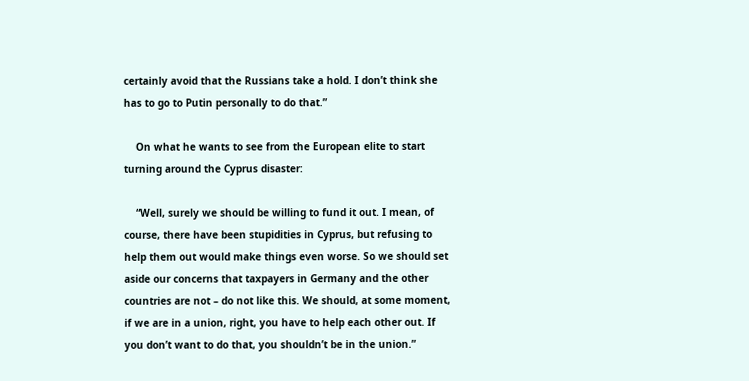certainly avoid that the Russians take a hold. I don’t think she has to go to Putin personally to do that.”

    On what he wants to see from the European elite to start turning around the Cyprus disaster:

    “Well, surely we should be willing to fund it out. I mean, of course, there have been stupidities in Cyprus, but refusing to help them out would make things even worse. So we should set aside our concerns that taxpayers in Germany and the other countries are not – do not like this. We should, at some moment, if we are in a union, right, you have to help each other out. If you don’t want to do that, you shouldn’t be in the union.”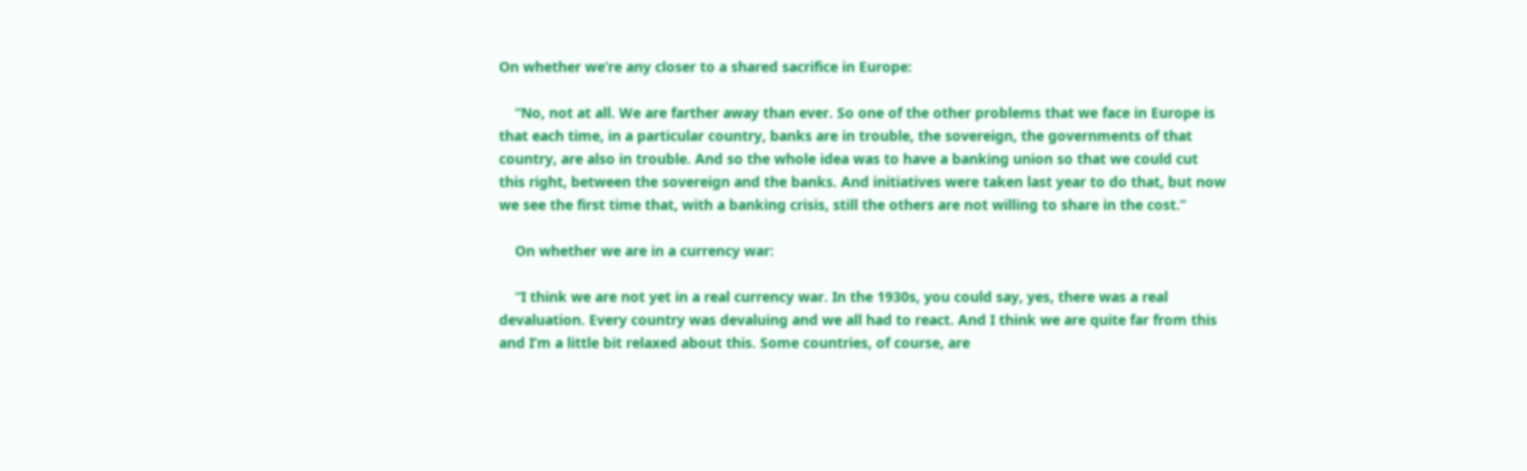On whether we’re any closer to a shared sacrifice in Europe:

    “No, not at all. We are farther away than ever. So one of the other problems that we face in Europe is that each time, in a particular country, banks are in trouble, the sovereign, the governments of that country, are also in trouble. And so the whole idea was to have a banking union so that we could cut this right, between the sovereign and the banks. And initiatives were taken last year to do that, but now we see the first time that, with a banking crisis, still the others are not willing to share in the cost.”

    On whether we are in a currency war:

    “I think we are not yet in a real currency war. In the 1930s, you could say, yes, there was a real devaluation. Every country was devaluing and we all had to react. And I think we are quite far from this and I’m a little bit relaxed about this. Some countries, of course, are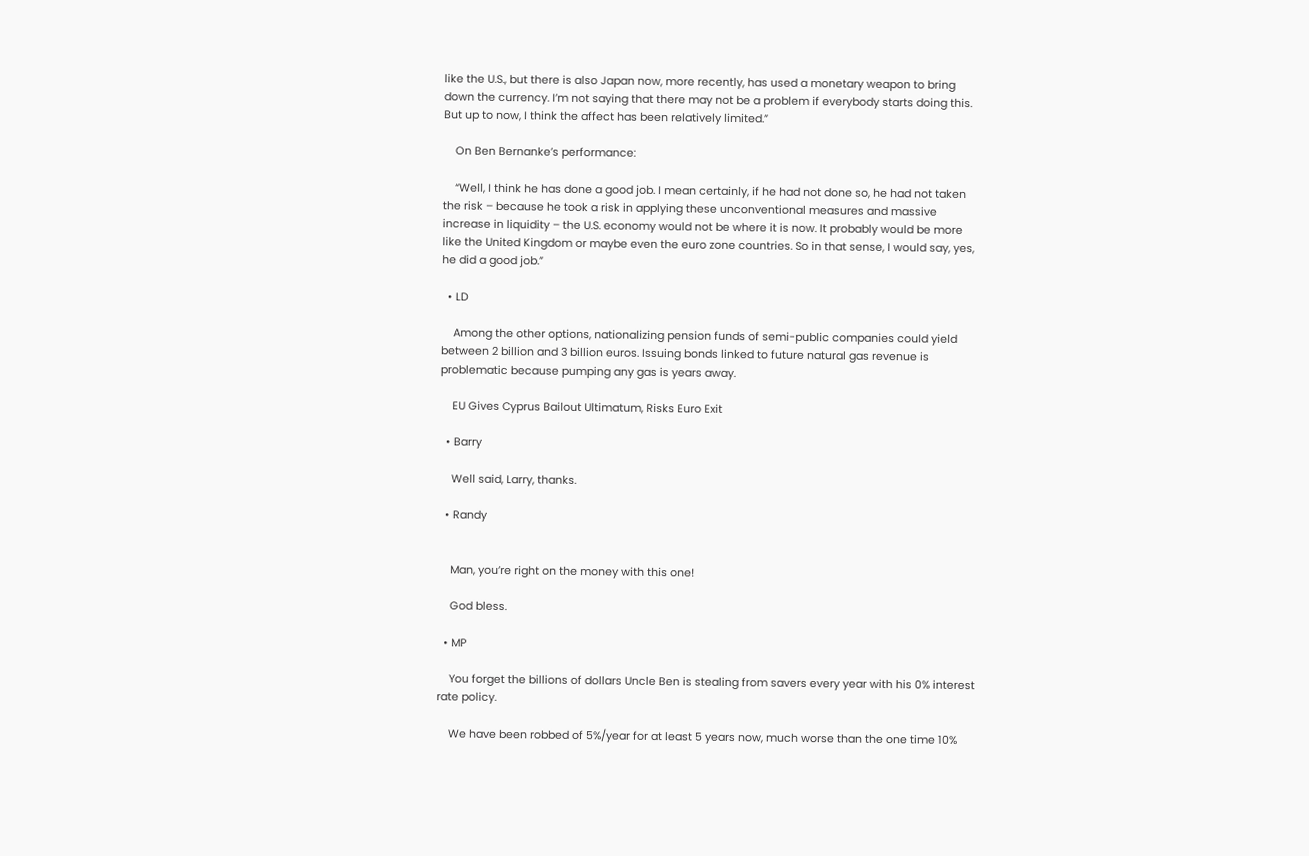like the U.S., but there is also Japan now, more recently, has used a monetary weapon to bring down the currency. I’m not saying that there may not be a problem if everybody starts doing this. But up to now, I think the affect has been relatively limited.”

    On Ben Bernanke’s performance:

    “Well, I think he has done a good job. I mean certainly, if he had not done so, he had not taken the risk – because he took a risk in applying these unconventional measures and massive increase in liquidity – the U.S. economy would not be where it is now. It probably would be more like the United Kingdom or maybe even the euro zone countries. So in that sense, I would say, yes, he did a good job.”

  • LD

    Among the other options, nationalizing pension funds of semi-public companies could yield between 2 billion and 3 billion euros. Issuing bonds linked to future natural gas revenue is problematic because pumping any gas is years away.

    EU Gives Cyprus Bailout Ultimatum, Risks Euro Exit

  • Barry

    Well said, Larry, thanks.

  • Randy


    Man, you’re right on the money with this one!

    God bless.

  • MP

    You forget the billions of dollars Uncle Ben is stealing from savers every year with his 0% interest rate policy.

    We have been robbed of 5%/year for at least 5 years now, much worse than the one time 10%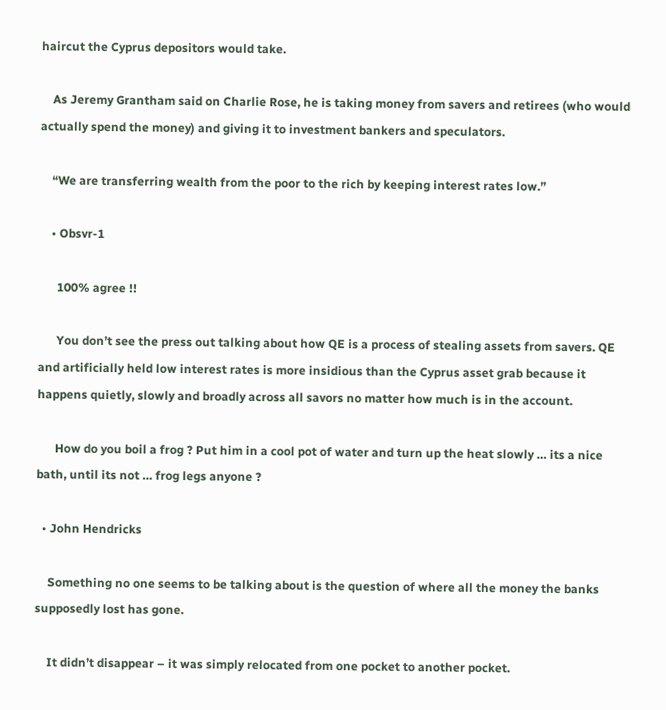haircut the Cyprus depositors would take.

    As Jeremy Grantham said on Charlie Rose, he is taking money from savers and retirees (who would actually spend the money) and giving it to investment bankers and speculators.

    “We are transferring wealth from the poor to the rich by keeping interest rates low.”

    • Obsvr-1

      100% agree !!

      You don’t see the press out talking about how QE is a process of stealing assets from savers. QE and artificially held low interest rates is more insidious than the Cyprus asset grab because it happens quietly, slowly and broadly across all savors no matter how much is in the account.

      How do you boil a frog ? Put him in a cool pot of water and turn up the heat slowly … its a nice bath, until its not … frog legs anyone ?

  • John Hendricks

    Something no one seems to be talking about is the question of where all the money the banks supposedly lost has gone.

    It didn’t disappear – it was simply relocated from one pocket to another pocket.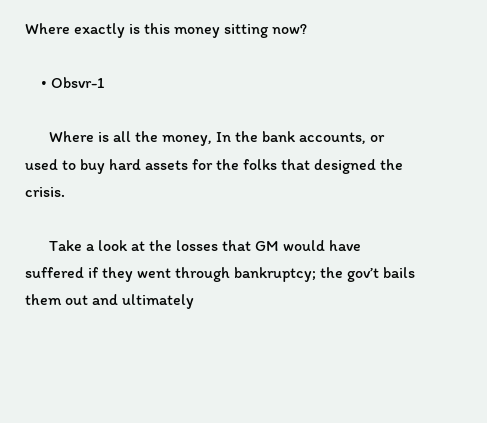Where exactly is this money sitting now?

    • Obsvr-1

      Where is all the money, In the bank accounts, or used to buy hard assets for the folks that designed the crisis.

      Take a look at the losses that GM would have suffered if they went through bankruptcy; the gov’t bails them out and ultimately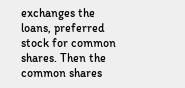exchanges the loans, preferred stock for common shares. Then the common shares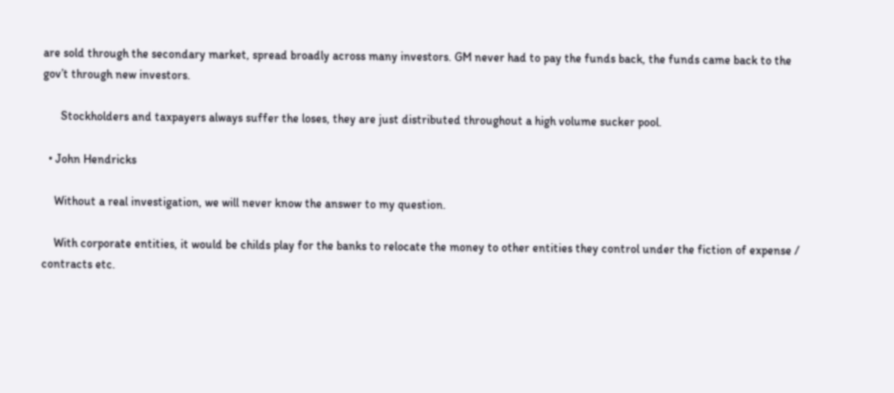are sold through the secondary market, spread broadly across many investors. GM never had to pay the funds back, the funds came back to the gov’t through new investors.

      Stockholders and taxpayers always suffer the loses, they are just distributed throughout a high volume sucker pool.

  • John Hendricks

    Without a real investigation, we will never know the answer to my question.

    With corporate entities, it would be childs play for the banks to relocate the money to other entities they control under the fiction of expense / contracts etc.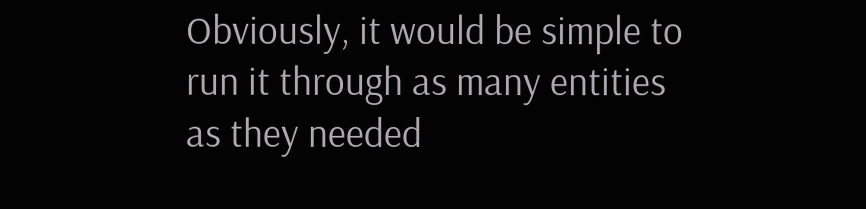Obviously, it would be simple to run it through as many entities as they needed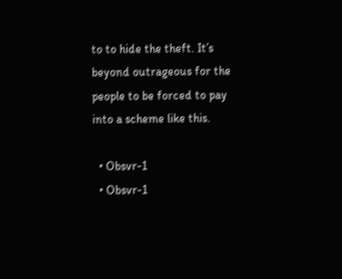to to hide the theft. It’s beyond outrageous for the people to be forced to pay into a scheme like this.

  • Obsvr-1
  • Obsvr-1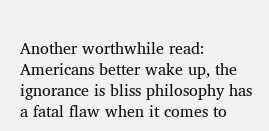Another worthwhile read: Americans better wake up, the ignorance is bliss philosophy has a fatal flaw when it comes to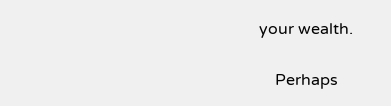your wealth.

    Perhaps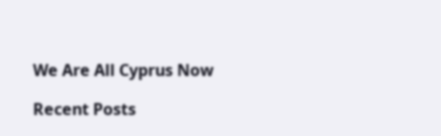We Are All Cyprus Now

Recent Posts